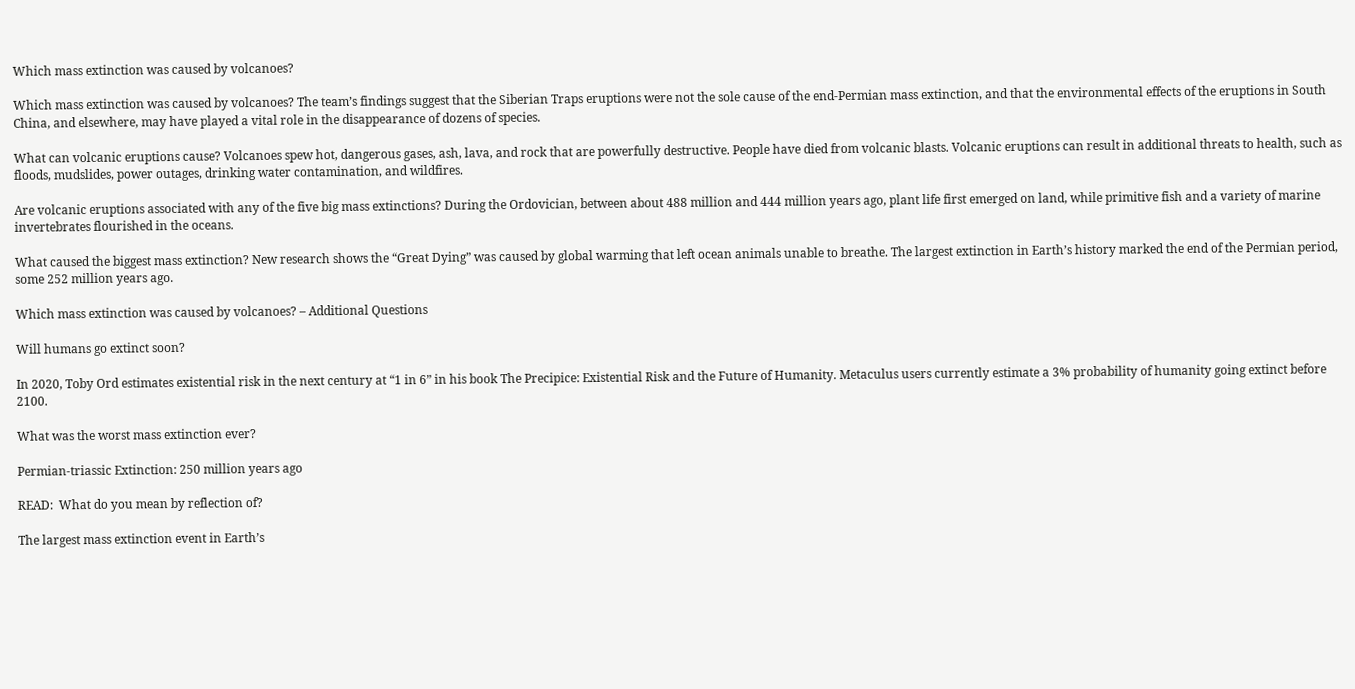Which mass extinction was caused by volcanoes?

Which mass extinction was caused by volcanoes? The team’s findings suggest that the Siberian Traps eruptions were not the sole cause of the end-Permian mass extinction, and that the environmental effects of the eruptions in South China, and elsewhere, may have played a vital role in the disappearance of dozens of species.

What can volcanic eruptions cause? Volcanoes spew hot, dangerous gases, ash, lava, and rock that are powerfully destructive. People have died from volcanic blasts. Volcanic eruptions can result in additional threats to health, such as floods, mudslides, power outages, drinking water contamination, and wildfires.

Are volcanic eruptions associated with any of the five big mass extinctions? During the Ordovician, between about 488 million and 444 million years ago, plant life first emerged on land, while primitive fish and a variety of marine invertebrates flourished in the oceans.

What caused the biggest mass extinction? New research shows the “Great Dying” was caused by global warming that left ocean animals unable to breathe. The largest extinction in Earth’s history marked the end of the Permian period, some 252 million years ago.

Which mass extinction was caused by volcanoes? – Additional Questions

Will humans go extinct soon?

In 2020, Toby Ord estimates existential risk in the next century at “1 in 6” in his book The Precipice: Existential Risk and the Future of Humanity. Metaculus users currently estimate a 3% probability of humanity going extinct before 2100.

What was the worst mass extinction ever?

Permian-triassic Extinction: 250 million years ago

READ:  What do you mean by reflection of?

The largest mass extinction event in Earth’s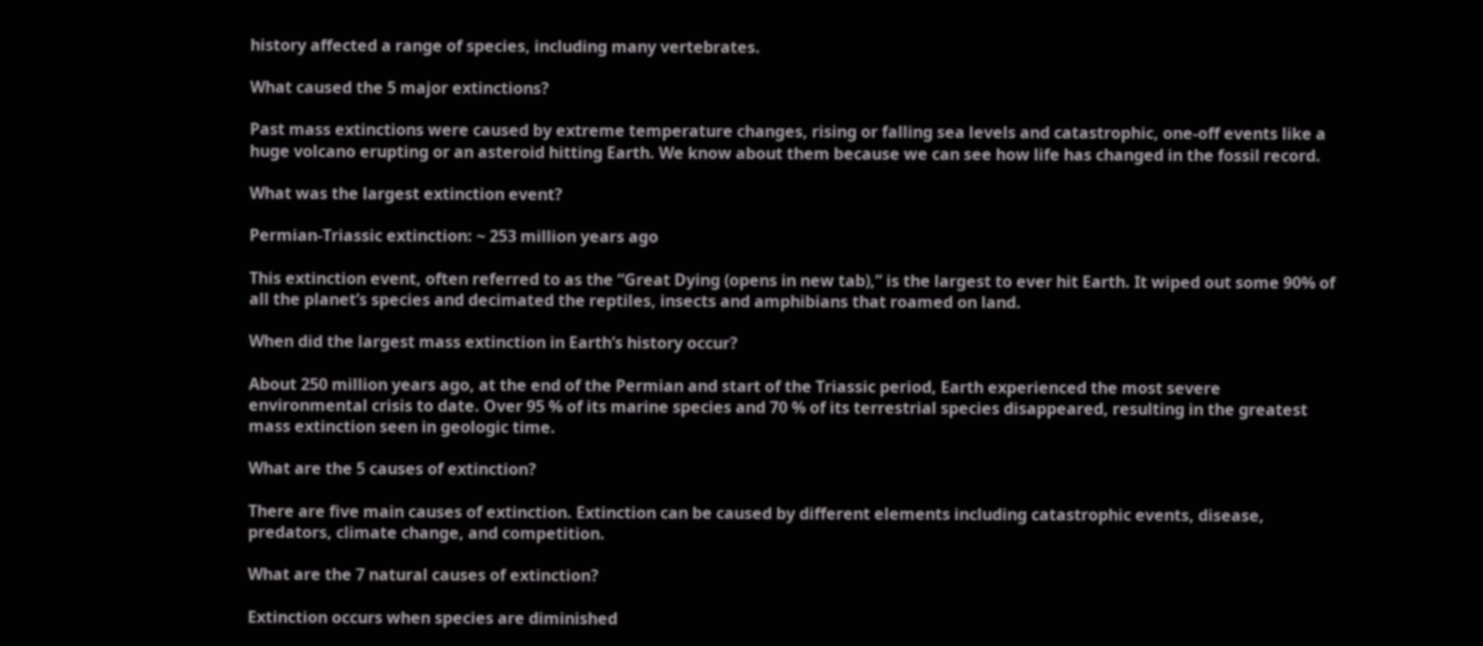history affected a range of species, including many vertebrates.

What caused the 5 major extinctions?

Past mass extinctions were caused by extreme temperature changes, rising or falling sea levels and catastrophic, one-off events like a huge volcano erupting or an asteroid hitting Earth. We know about them because we can see how life has changed in the fossil record.

What was the largest extinction event?

Permian-Triassic extinction: ~ 253 million years ago

This extinction event, often referred to as the “Great Dying (opens in new tab),” is the largest to ever hit Earth. It wiped out some 90% of all the planet’s species and decimated the reptiles, insects and amphibians that roamed on land.

When did the largest mass extinction in Earth’s history occur?

About 250 million years ago, at the end of the Permian and start of the Triassic period, Earth experienced the most severe environmental crisis to date. Over 95 % of its marine species and 70 % of its terrestrial species disappeared, resulting in the greatest mass extinction seen in geologic time.

What are the 5 causes of extinction?

There are five main causes of extinction. Extinction can be caused by different elements including catastrophic events, disease, predators, climate change, and competition.

What are the 7 natural causes of extinction?

Extinction occurs when species are diminished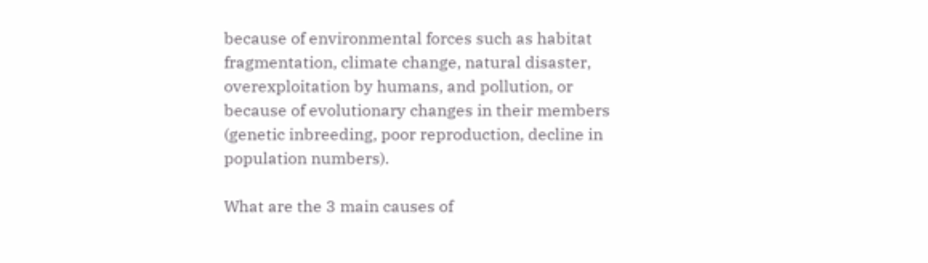because of environmental forces such as habitat fragmentation, climate change, natural disaster, overexploitation by humans, and pollution, or because of evolutionary changes in their members (genetic inbreeding, poor reproduction, decline in population numbers).

What are the 3 main causes of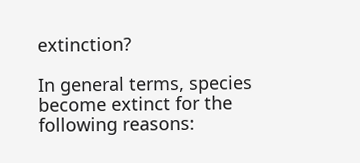extinction?

In general terms, species become extinct for the following reasons: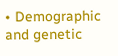• Demographic and genetic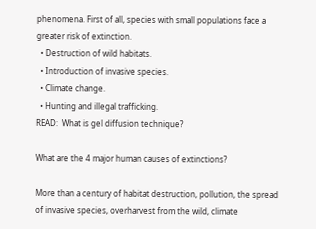phenomena. First of all, species with small populations face a greater risk of extinction.
  • Destruction of wild habitats.
  • Introduction of invasive species.
  • Climate change.
  • Hunting and illegal trafficking.
READ:  What is gel diffusion technique?

What are the 4 major human causes of extinctions?

More than a century of habitat destruction, pollution, the spread of invasive species, overharvest from the wild, climate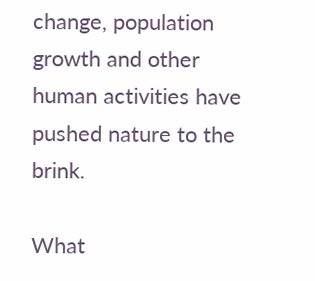change, population growth and other human activities have pushed nature to the brink.

What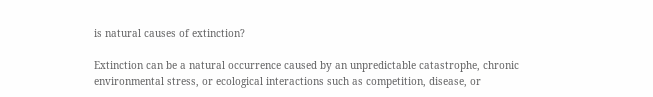is natural causes of extinction?

Extinction can be a natural occurrence caused by an unpredictable catastrophe, chronic environmental stress, or ecological interactions such as competition, disease, or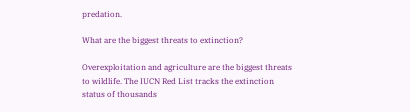predation.

What are the biggest threats to extinction?

Overexploitation and agriculture are the biggest threats to wildlife. The IUCN Red List tracks the extinction status of thousands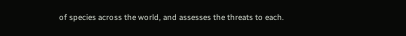of species across the world, and assesses the threats to each.